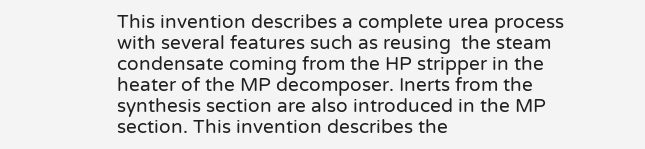This invention describes a complete urea process with several features such as reusing  the steam condensate coming from the HP stripper in the heater of the MP decomposer. Inerts from the synthesis section are also introduced in the MP section. This invention describes the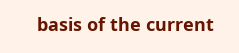basis of the current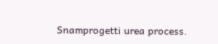Snamprogetti urea process.